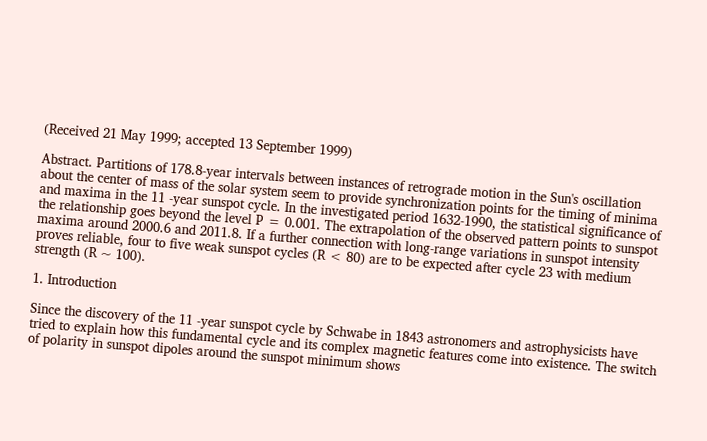(Received 21 May 1999; accepted 13 September 1999)

Abstract. Partitions of 178.8-year intervals between instances of retrograde motion in the Sun's oscillation about the center of mass of the solar system seem to provide synchronization points for the timing of minima and maxima in the 11 -year sunspot cycle. In the investigated period 1632-1990, the statistical significance of the relationship goes beyond the level P = 0.001. The extrapolation of the observed pattern points to sunspot maxima around 2000.6 and 2011.8. If a further connection with long-range variations in sunspot intensity proves reliable, four to five weak sunspot cycles (R < 80) are to be expected after cycle 23 with medium strength (R ~ 100).

1. Introduction

Since the discovery of the 11 -year sunspot cycle by Schwabe in 1843 astronomers and astrophysicists have tried to explain how this fundamental cycle and its complex magnetic features come into existence. The switch of polarity in sunspot dipoles around the sunspot minimum shows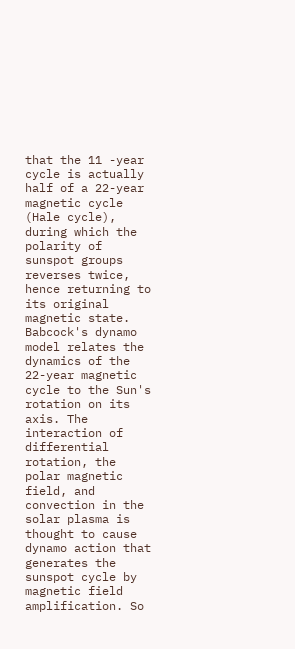that the 11 -year cycle is actually half of a 22-year magnetic cycle (Hale cycle), during which the polarity of sunspot groups reverses twice, hence returning to its original magnetic state. Babcock's dynamo model relates the dynamics of the 22-year magnetic cycle to the Sun's rotation on its axis. The interaction of differential rotation, the polar magnetic field, and convection in the solar plasma is thought to cause dynamo action that generates the sunspot cycle by magnetic field amplification. So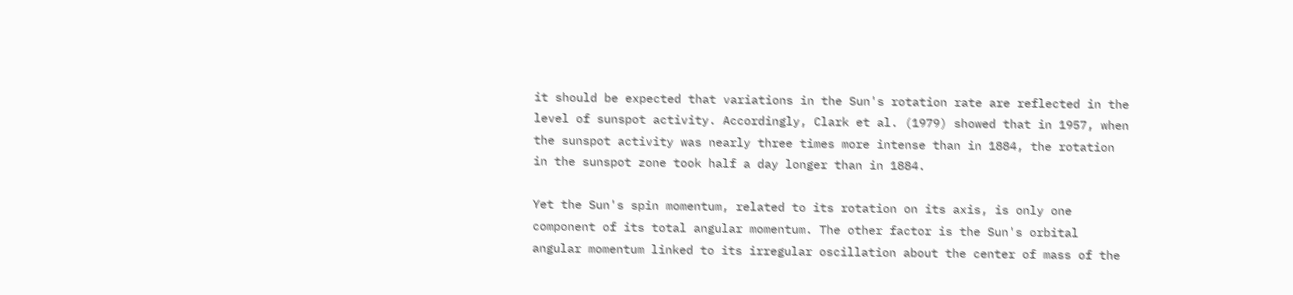it should be expected that variations in the Sun's rotation rate are reflected in the level of sunspot activity. Accordingly, Clark et al. (1979) showed that in 1957, when the sunspot activity was nearly three times more intense than in 1884, the rotation in the sunspot zone took half a day longer than in 1884.

Yet the Sun's spin momentum, related to its rotation on its axis, is only one component of its total angular momentum. The other factor is the Sun's orbital angular momentum linked to its irregular oscillation about the center of mass of the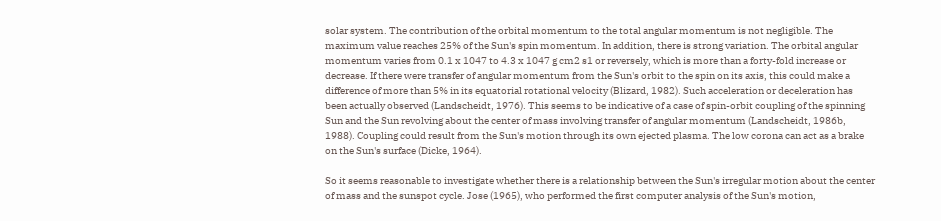solar system. The contribution of the orbital momentum to the total angular momentum is not negligible. The maximum value reaches 25% of the Sun's spin momentum. In addition, there is strong variation. The orbital angular momentum varies from 0.1 x 1047 to 4.3 x 1047 g cm2 s1 or reversely, which is more than a forty-fold increase or decrease. If there were transfer of angular momentum from the Sun's orbit to the spin on its axis, this could make a difference of more than 5% in its equatorial rotational velocity (Blizard, 1982). Such acceleration or deceleration has been actually observed (Landscheidt, 1976). This seems to be indicative of a case of spin-orbit coupling of the spinning Sun and the Sun revolving about the center of mass involving transfer of angular momentum (Landscheidt, 1986b, 1988). Coupling could result from the Sun's motion through its own ejected plasma. The low corona can act as a brake on the Sun's surface (Dicke, 1964).

So it seems reasonable to investigate whether there is a relationship between the Sun's irregular motion about the center of mass and the sunspot cycle. Jose (1965), who performed the first computer analysis of the Sun's motion,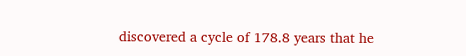discovered a cycle of 178.8 years that he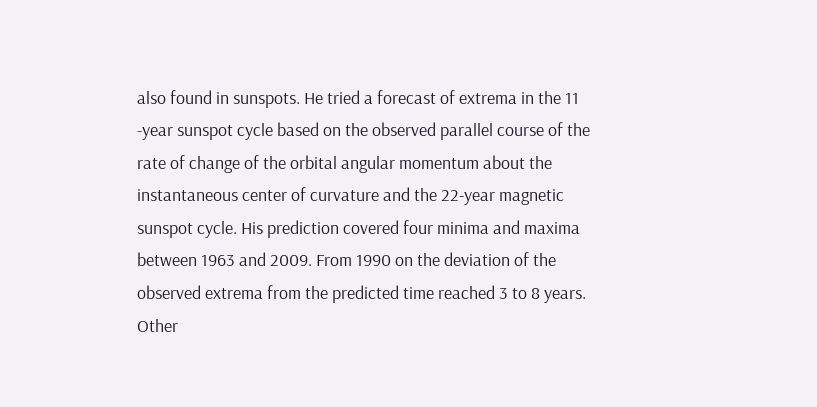also found in sunspots. He tried a forecast of extrema in the 11 -year sunspot cycle based on the observed parallel course of the rate of change of the orbital angular momentum about the instantaneous center of curvature and the 22-year magnetic sunspot cycle. His prediction covered four minima and maxima between 1963 and 2009. From 1990 on the deviation of the observed extrema from the predicted time reached 3 to 8 years. Other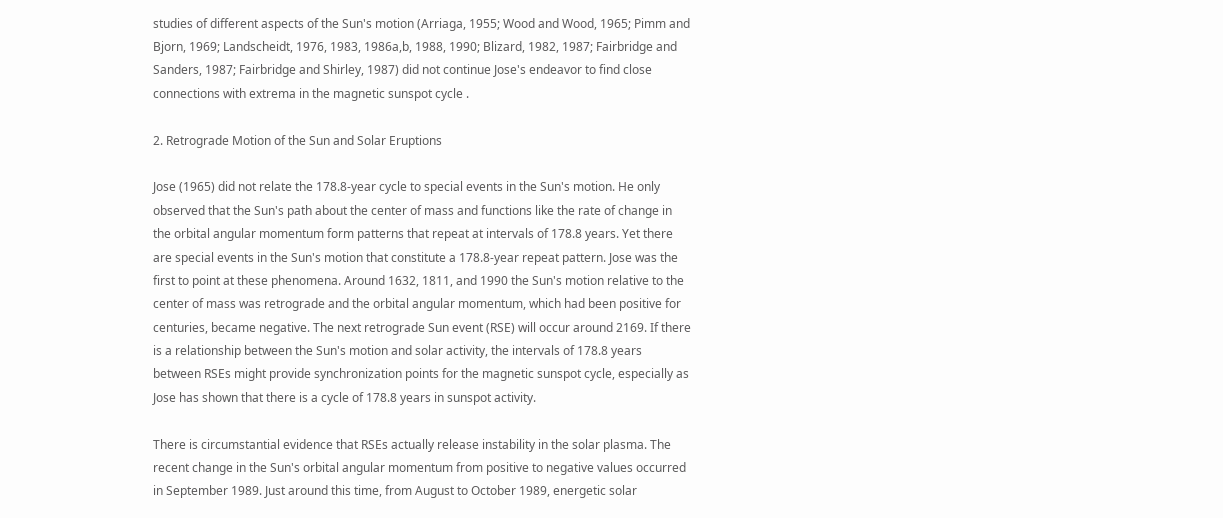studies of different aspects of the Sun's motion (Arriaga, 1955; Wood and Wood, 1965; Pimm and Bjorn, 1969; Landscheidt, 1976, 1983, 1986a,b, 1988, 1990; Blizard, 1982, 1987; Fairbridge and Sanders, 1987; Fairbridge and Shirley, 1987) did not continue Jose's endeavor to find close connections with extrema in the magnetic sunspot cycle .

2. Retrograde Motion of the Sun and Solar Eruptions

Jose (1965) did not relate the 178.8-year cycle to special events in the Sun's motion. He only observed that the Sun's path about the center of mass and functions like the rate of change in the orbital angular momentum form patterns that repeat at intervals of 178.8 years. Yet there are special events in the Sun's motion that constitute a 178.8-year repeat pattern. Jose was the first to point at these phenomena. Around 1632, 1811, and 1990 the Sun's motion relative to the center of mass was retrograde and the orbital angular momentum, which had been positive for centuries, became negative. The next retrograde Sun event (RSE) will occur around 2169. If there is a relationship between the Sun's motion and solar activity, the intervals of 178.8 years between RSEs might provide synchronization points for the magnetic sunspot cycle, especially as Jose has shown that there is a cycle of 178.8 years in sunspot activity.

There is circumstantial evidence that RSEs actually release instability in the solar plasma. The recent change in the Sun's orbital angular momentum from positive to negative values occurred in September 1989. Just around this time, from August to October 1989, energetic solar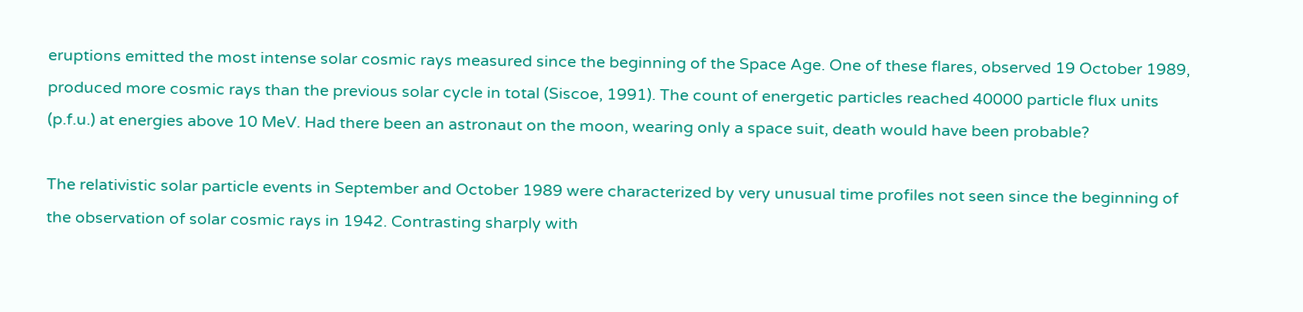eruptions emitted the most intense solar cosmic rays measured since the beginning of the Space Age. One of these flares, observed 19 October 1989, produced more cosmic rays than the previous solar cycle in total (Siscoe, 1991). The count of energetic particles reached 40000 particle flux units (p.f.u.) at energies above 10 MeV. Had there been an astronaut on the moon, wearing only a space suit, death would have been probable?

The relativistic solar particle events in September and October 1989 were characterized by very unusual time profiles not seen since the beginning of the observation of solar cosmic rays in 1942. Contrasting sharply with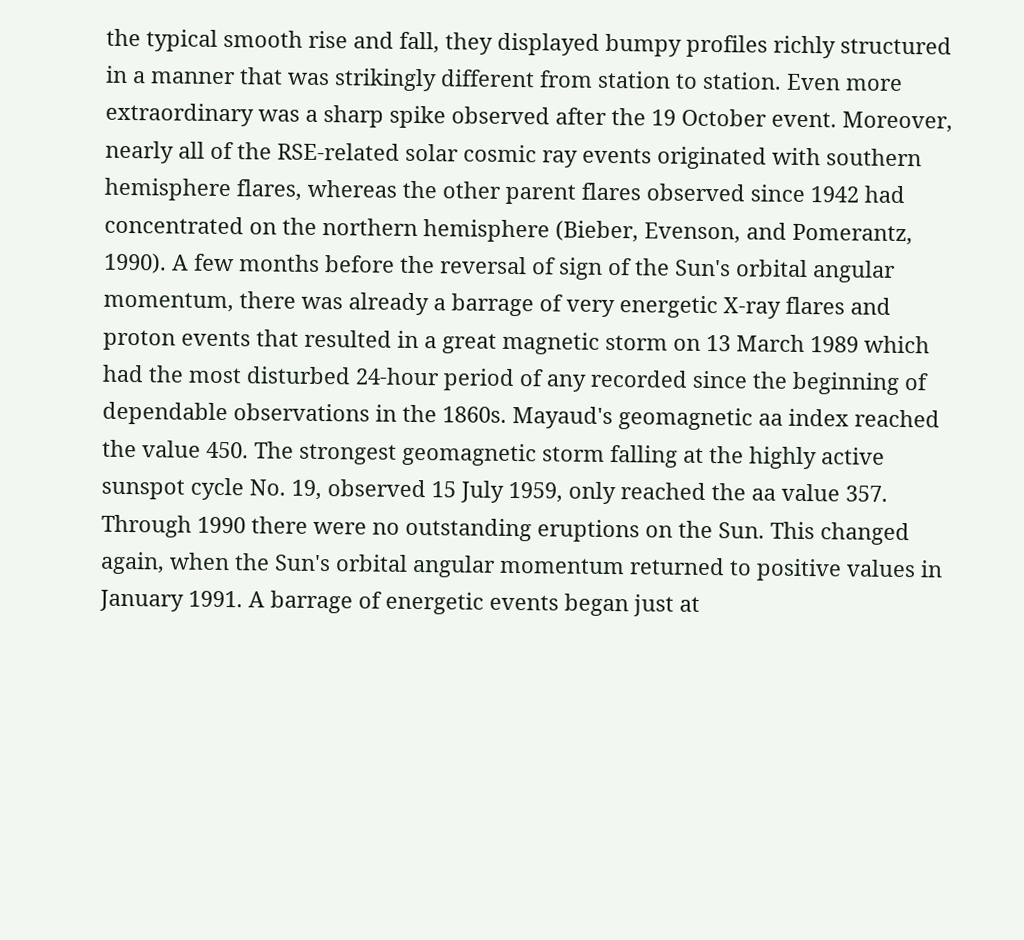the typical smooth rise and fall, they displayed bumpy profiles richly structured in a manner that was strikingly different from station to station. Even more extraordinary was a sharp spike observed after the 19 October event. Moreover, nearly all of the RSE-related solar cosmic ray events originated with southern hemisphere flares, whereas the other parent flares observed since 1942 had concentrated on the northern hemisphere (Bieber, Evenson, and Pomerantz, 1990). A few months before the reversal of sign of the Sun's orbital angular momentum, there was already a barrage of very energetic X-ray flares and proton events that resulted in a great magnetic storm on 13 March 1989 which had the most disturbed 24-hour period of any recorded since the beginning of dependable observations in the 1860s. Mayaud's geomagnetic aa index reached the value 450. The strongest geomagnetic storm falling at the highly active sunspot cycle No. 19, observed 15 July 1959, only reached the aa value 357. Through 1990 there were no outstanding eruptions on the Sun. This changed again, when the Sun's orbital angular momentum returned to positive values in January 1991. A barrage of energetic events began just at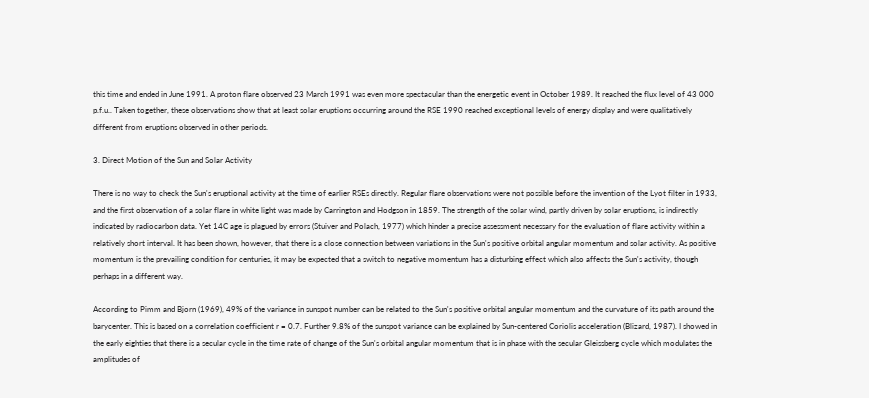this time and ended in June 1991. A proton flare observed 23 March 1991 was even more spectacular than the energetic event in October 1989. It reached the flux level of 43 000 p.f.u.. Taken together, these observations show that at least solar eruptions occurring around the RSE 1990 reached exceptional levels of energy display and were qualitatively different from eruptions observed in other periods.

3. Direct Motion of the Sun and Solar Activity

There is no way to check the Sun's eruptional activity at the time of earlier RSEs directly. Regular flare observations were not possible before the invention of the Lyot filter in 1933, and the first observation of a solar flare in white light was made by Carrington and Hodgson in 1859. The strength of the solar wind, partly driven by solar eruptions, is indirectly indicated by radiocarbon data. Yet 14C age is plagued by errors (Stuiver and Polach, 1977) which hinder a precise assessment necessary for the evaluation of flare activity within a relatively short interval. It has been shown, however, that there is a close connection between variations in the Sun's positive orbital angular momentum and solar activity. As positive momentum is the prevailing condition for centuries, it may be expected that a switch to negative momentum has a disturbing effect which also affects the Sun's activity, though perhaps in a different way.

According to Pimm and Bjorn (1969), 49% of the variance in sunspot number can be related to the Sun's positive orbital angular momentum and the curvature of its path around the barycenter. This is based on a correlation coefficient r = 0.7. Further 9.8% of the sunspot variance can be explained by Sun-centered Coriolis acceleration (Blizard, 1987). I showed in the early eighties that there is a secular cycle in the time rate of change of the Sun's orbital angular momentum that is in phase with the secular Gleissberg cycle which modulates the amplitudes of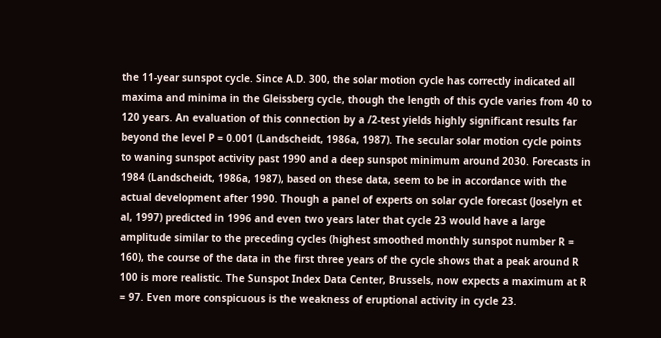the 11-year sunspot cycle. Since A.D. 300, the solar motion cycle has correctly indicated all maxima and minima in the Gleissberg cycle, though the length of this cycle varies from 40 to 120 years. An evaluation of this connection by a /2-test yields highly significant results far beyond the level P = 0.001 (Landscheidt, 1986a, 1987). The secular solar motion cycle points to waning sunspot activity past 1990 and a deep sunspot minimum around 2030. Forecasts in 1984 (Landscheidt, 1986a, 1987), based on these data, seem to be in accordance with the actual development after 1990. Though a panel of experts on solar cycle forecast (Joselyn et al, 1997) predicted in 1996 and even two years later that cycle 23 would have a large amplitude similar to the preceding cycles (highest smoothed monthly sunspot number R = 160), the course of the data in the first three years of the cycle shows that a peak around R 100 is more realistic. The Sunspot Index Data Center, Brussels, now expects a maximum at R = 97. Even more conspicuous is the weakness of eruptional activity in cycle 23.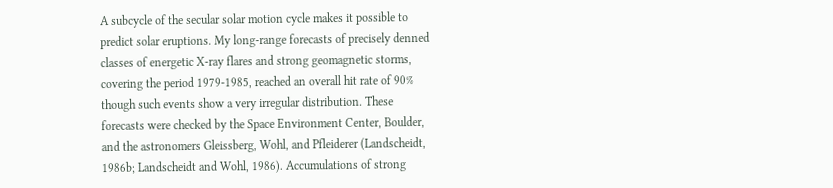A subcycle of the secular solar motion cycle makes it possible to predict solar eruptions. My long-range forecasts of precisely denned classes of energetic X-ray flares and strong geomagnetic storms, covering the period 1979-1985, reached an overall hit rate of 90% though such events show a very irregular distribution. These forecasts were checked by the Space Environment Center, Boulder, and the astronomers Gleissberg, Wohl, and Pfleiderer (Landscheidt, 1986b; Landscheidt and Wohl, 1986). Accumulations of strong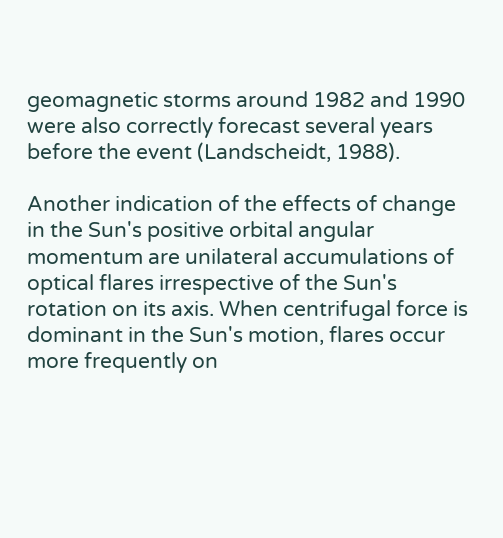geomagnetic storms around 1982 and 1990 were also correctly forecast several years before the event (Landscheidt, 1988).

Another indication of the effects of change in the Sun's positive orbital angular momentum are unilateral accumulations of optical flares irrespective of the Sun's rotation on its axis. When centrifugal force is dominant in the Sun's motion, flares occur more frequently on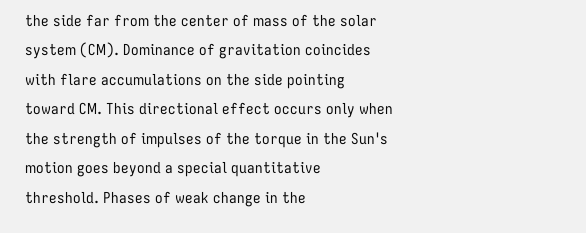the side far from the center of mass of the solar system (CM). Dominance of gravitation coincides with flare accumulations on the side pointing toward CM. This directional effect occurs only when the strength of impulses of the torque in the Sun's motion goes beyond a special quantitative threshold. Phases of weak change in the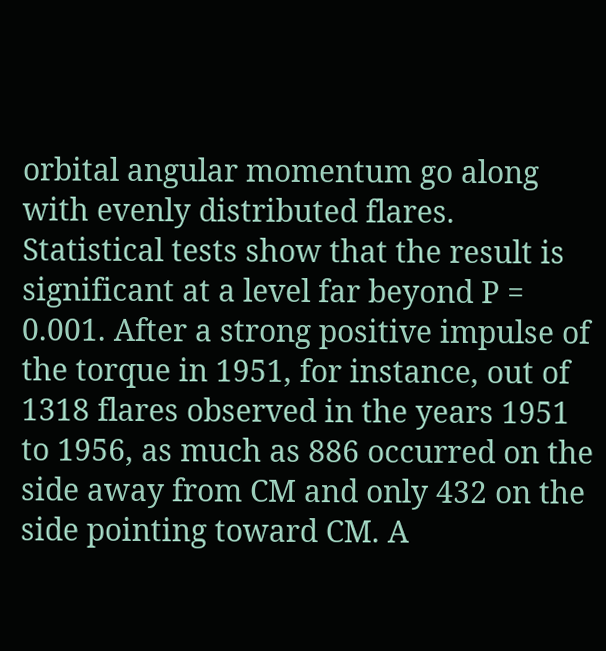orbital angular momentum go along with evenly distributed flares. Statistical tests show that the result is significant at a level far beyond P = 0.001. After a strong positive impulse of the torque in 1951, for instance, out of 1318 flares observed in the years 1951 to 1956, as much as 886 occurred on the side away from CM and only 432 on the side pointing toward CM. A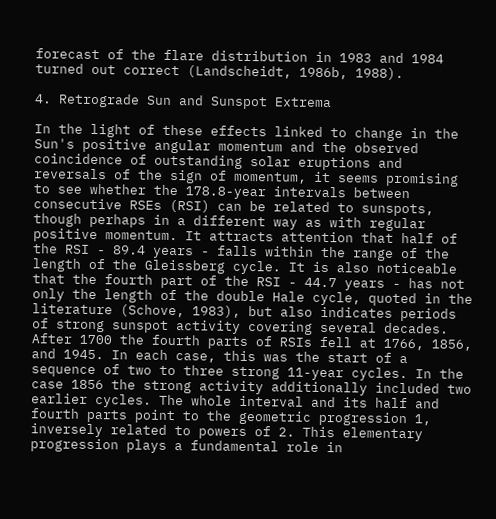forecast of the flare distribution in 1983 and 1984 turned out correct (Landscheidt, 1986b, 1988).

4. Retrograde Sun and Sunspot Extrema

In the light of these effects linked to change in the Sun's positive angular momentum and the observed coincidence of outstanding solar eruptions and reversals of the sign of momentum, it seems promising to see whether the 178.8-year intervals between consecutive RSEs (RSI) can be related to sunspots, though perhaps in a different way as with regular positive momentum. It attracts attention that half of the RSI - 89.4 years - falls within the range of the length of the Gleissberg cycle. It is also noticeable that the fourth part of the RSI - 44.7 years - has not only the length of the double Hale cycle, quoted in the literature (Schove, 1983), but also indicates periods of strong sunspot activity covering several decades. After 1700 the fourth parts of RSIs fell at 1766, 1856, and 1945. In each case, this was the start of a sequence of two to three strong 11-year cycles. In the case 1856 the strong activity additionally included two earlier cycles. The whole interval and its half and fourth parts point to the geometric progression 1, inversely related to powers of 2. This elementary progression plays a fundamental role in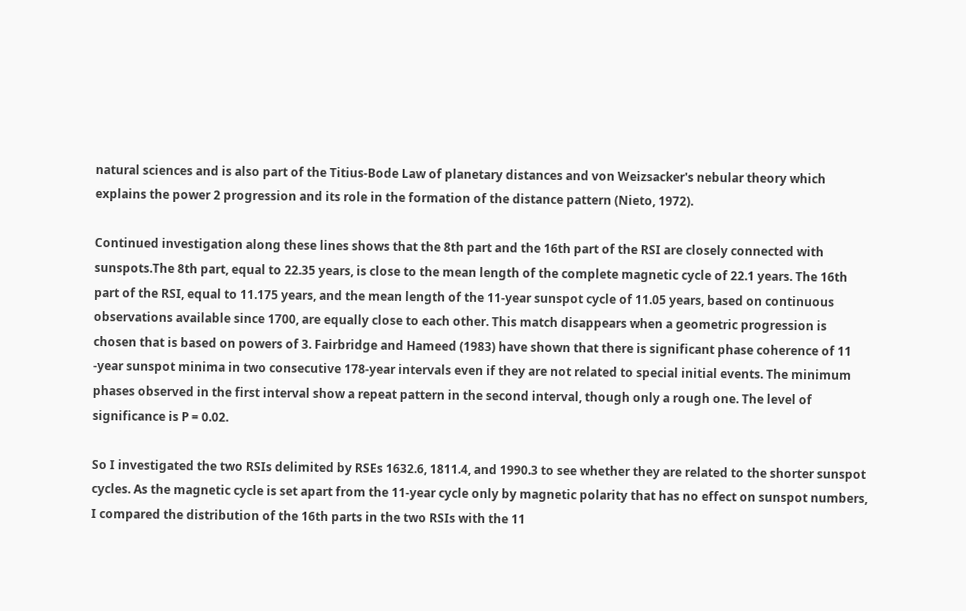natural sciences and is also part of the Titius-Bode Law of planetary distances and von Weizsacker's nebular theory which explains the power 2 progression and its role in the formation of the distance pattern (Nieto, 1972).

Continued investigation along these lines shows that the 8th part and the 16th part of the RSI are closely connected with sunspots.The 8th part, equal to 22.35 years, is close to the mean length of the complete magnetic cycle of 22.1 years. The 16th part of the RSI, equal to 11.175 years, and the mean length of the 11-year sunspot cycle of 11.05 years, based on continuous observations available since 1700, are equally close to each other. This match disappears when a geometric progression is chosen that is based on powers of 3. Fairbridge and Hameed (1983) have shown that there is significant phase coherence of 11 -year sunspot minima in two consecutive 178-year intervals even if they are not related to special initial events. The minimum phases observed in the first interval show a repeat pattern in the second interval, though only a rough one. The level of significance is P = 0.02.

So I investigated the two RSIs delimited by RSEs 1632.6, 1811.4, and 1990.3 to see whether they are related to the shorter sunspot cycles. As the magnetic cycle is set apart from the 11-year cycle only by magnetic polarity that has no effect on sunspot numbers, I compared the distribution of the 16th parts in the two RSIs with the 11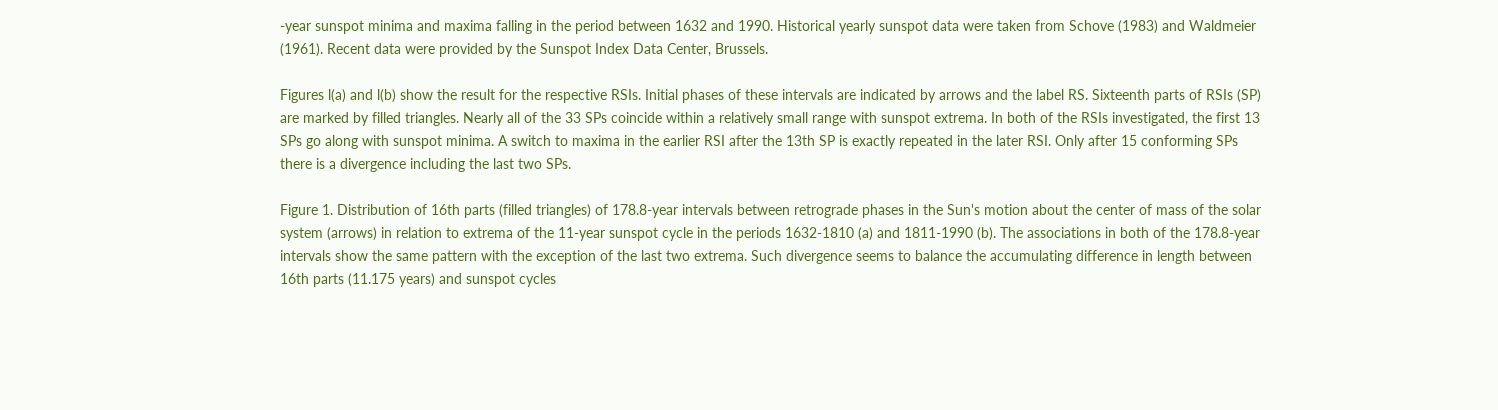-year sunspot minima and maxima falling in the period between 1632 and 1990. Historical yearly sunspot data were taken from Schove (1983) and Waldmeier (1961). Recent data were provided by the Sunspot Index Data Center, Brussels.

Figures l(a) and l(b) show the result for the respective RSIs. Initial phases of these intervals are indicated by arrows and the label RS. Sixteenth parts of RSIs (SP) are marked by filled triangles. Nearly all of the 33 SPs coincide within a relatively small range with sunspot extrema. In both of the RSIs investigated, the first 13 SPs go along with sunspot minima. A switch to maxima in the earlier RSI after the 13th SP is exactly repeated in the later RSI. Only after 15 conforming SPs there is a divergence including the last two SPs.

Figure 1. Distribution of 16th parts (filled triangles) of 178.8-year intervals between retrograde phases in the Sun's motion about the center of mass of the solar system (arrows) in relation to extrema of the 11-year sunspot cycle in the periods 1632-1810 (a) and 1811-1990 (b). The associations in both of the 178.8-year intervals show the same pattern with the exception of the last two extrema. Such divergence seems to balance the accumulating difference in length between 16th parts (11.175 years) and sunspot cycles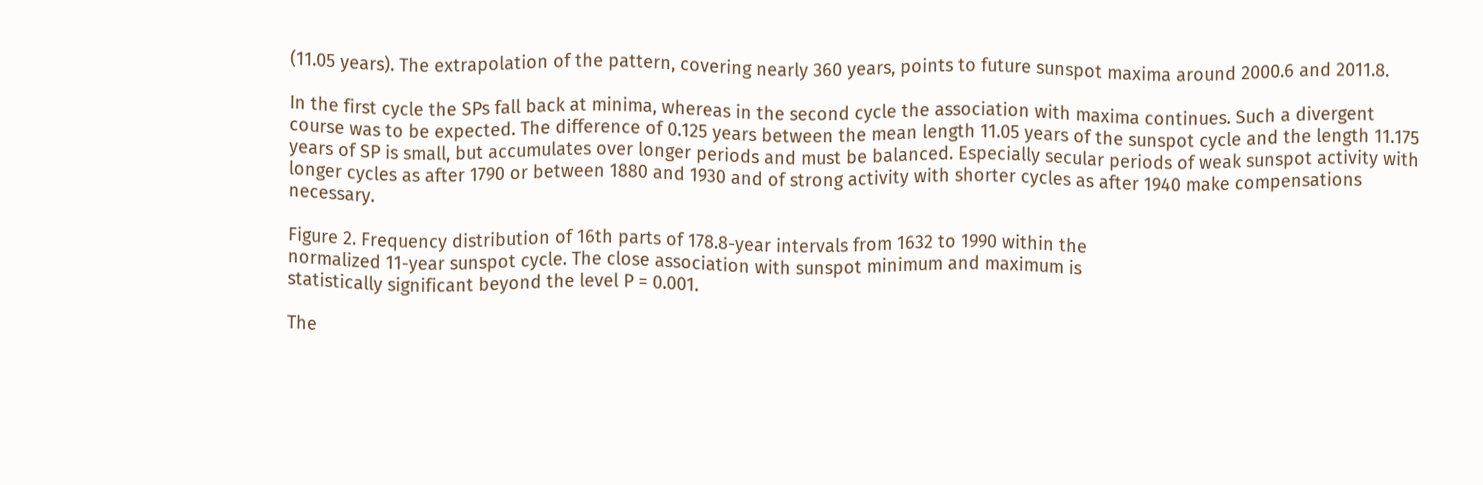(11.05 years). The extrapolation of the pattern, covering nearly 360 years, points to future sunspot maxima around 2000.6 and 2011.8.

In the first cycle the SPs fall back at minima, whereas in the second cycle the association with maxima continues. Such a divergent course was to be expected. The difference of 0.125 years between the mean length 11.05 years of the sunspot cycle and the length 11.175 years of SP is small, but accumulates over longer periods and must be balanced. Especially secular periods of weak sunspot activity with longer cycles as after 1790 or between 1880 and 1930 and of strong activity with shorter cycles as after 1940 make compensations necessary.

Figure 2. Frequency distribution of 16th parts of 178.8-year intervals from 1632 to 1990 within the
normalized 11-year sunspot cycle. The close association with sunspot minimum and maximum is
statistically significant beyond the level P = 0.001.

The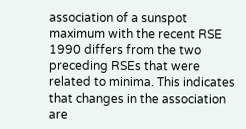association of a sunspot maximum with the recent RSE 1990 differs from the two preceding RSEs that were related to minima. This indicates that changes in the association are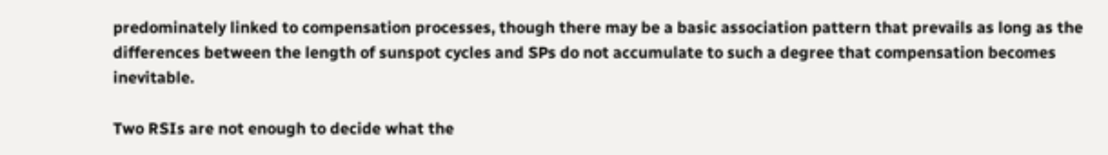predominately linked to compensation processes, though there may be a basic association pattern that prevails as long as the differences between the length of sunspot cycles and SPs do not accumulate to such a degree that compensation becomes inevitable.

Two RSIs are not enough to decide what the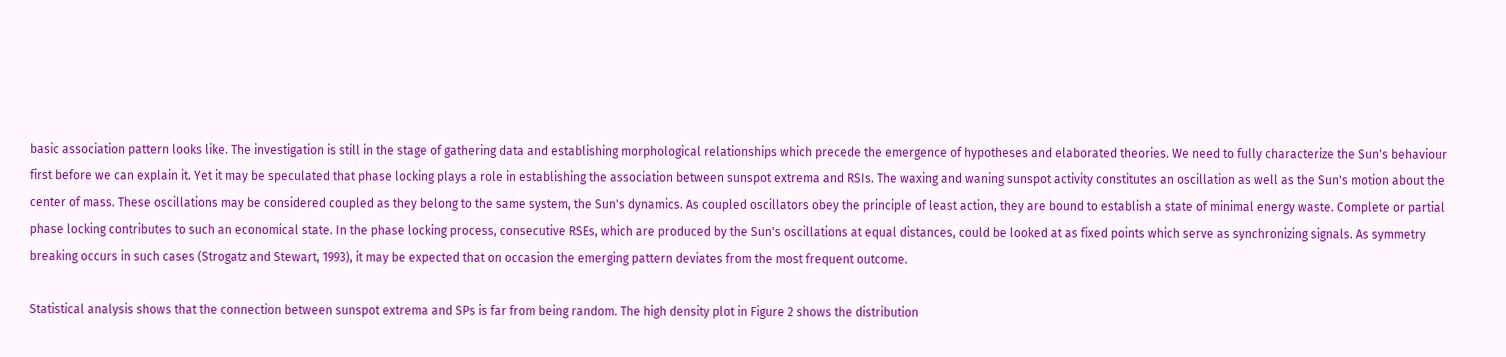basic association pattern looks like. The investigation is still in the stage of gathering data and establishing morphological relationships which precede the emergence of hypotheses and elaborated theories. We need to fully characterize the Sun's behaviour first before we can explain it. Yet it may be speculated that phase locking plays a role in establishing the association between sunspot extrema and RSIs. The waxing and waning sunspot activity constitutes an oscillation as well as the Sun's motion about the center of mass. These oscillations may be considered coupled as they belong to the same system, the Sun's dynamics. As coupled oscillators obey the principle of least action, they are bound to establish a state of minimal energy waste. Complete or partial phase locking contributes to such an economical state. In the phase locking process, consecutive RSEs, which are produced by the Sun's oscillations at equal distances, could be looked at as fixed points which serve as synchronizing signals. As symmetry breaking occurs in such cases (Strogatz and Stewart, 1993), it may be expected that on occasion the emerging pattern deviates from the most frequent outcome.

Statistical analysis shows that the connection between sunspot extrema and SPs is far from being random. The high density plot in Figure 2 shows the distribution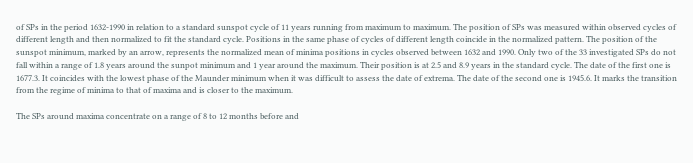of SPs in the period 1632-1990 in relation to a standard sunspot cycle of 11 years running from maximum to maximum. The position of SPs was measured within observed cycles of different length and then normalized to fit the standard cycle. Positions in the same phase of cycles of different length coincide in the normalized pattern. The position of the sunspot minimum, marked by an arrow, represents the normalized mean of minima positions in cycles observed between 1632 and 1990. Only two of the 33 investigated SPs do not fall within a range of 1.8 years around the sunpot minimum and 1 year around the maximum. Their position is at 2.5 and 8.9 years in the standard cycle. The date of the first one is 1677.3. It coincides with the lowest phase of the Maunder minimum when it was difficult to assess the date of extrema. The date of the second one is 1945.6. It marks the transition from the regime of minima to that of maxima and is closer to the maximum.

The SPs around maxima concentrate on a range of 8 to 12 months before and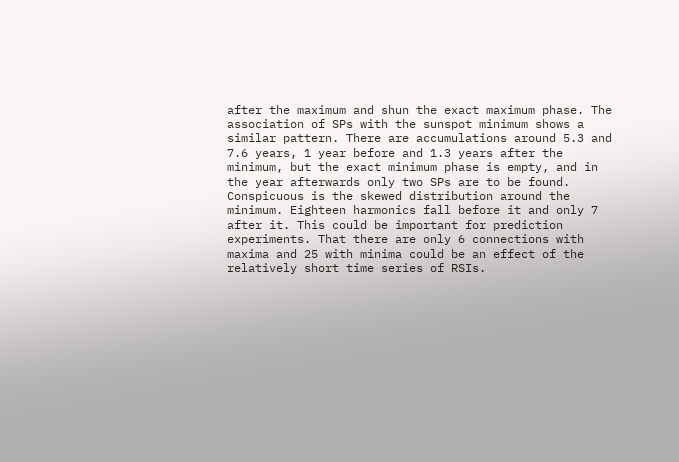after the maximum and shun the exact maximum phase. The association of SPs with the sunspot minimum shows a similar pattern. There are accumulations around 5.3 and 7.6 years, 1 year before and 1.3 years after the minimum, but the exact minimum phase is empty, and in the year afterwards only two SPs are to be found. Conspicuous is the skewed distribution around the minimum. Eighteen harmonics fall before it and only 7 after it. This could be important for prediction experiments. That there are only 6 connections with maxima and 25 with minima could be an effect of the relatively short time series of RSIs.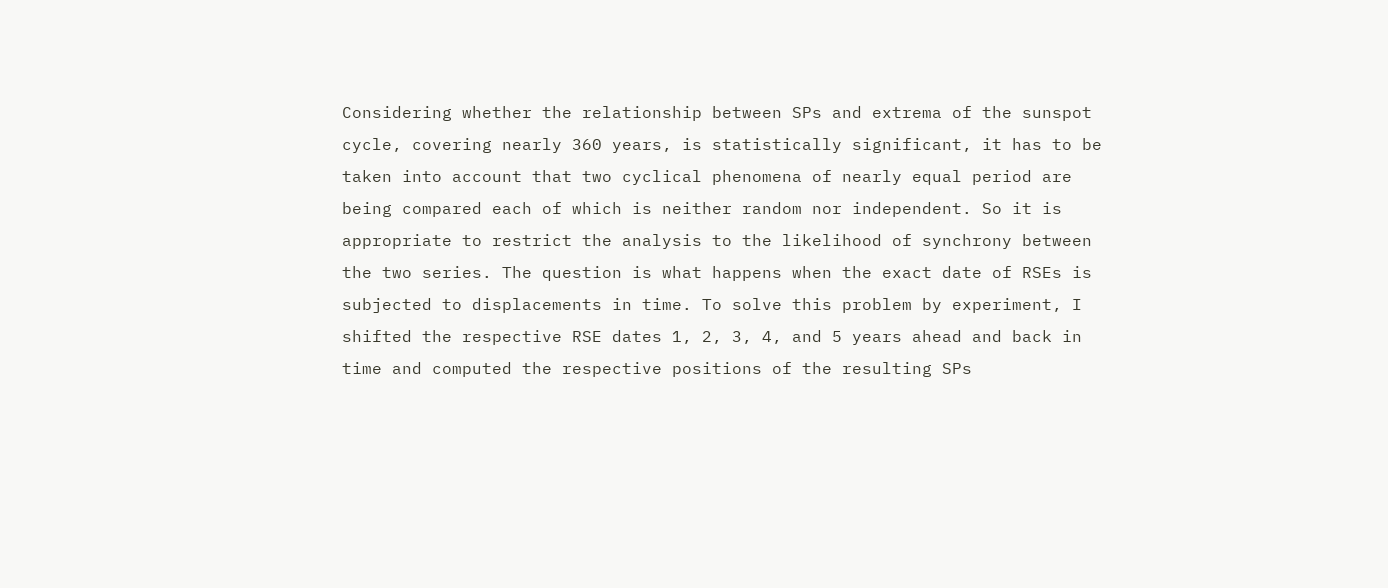Considering whether the relationship between SPs and extrema of the sunspot cycle, covering nearly 360 years, is statistically significant, it has to be taken into account that two cyclical phenomena of nearly equal period are being compared each of which is neither random nor independent. So it is appropriate to restrict the analysis to the likelihood of synchrony between the two series. The question is what happens when the exact date of RSEs is subjected to displacements in time. To solve this problem by experiment, I shifted the respective RSE dates 1, 2, 3, 4, and 5 years ahead and back in time and computed the respective positions of the resulting SPs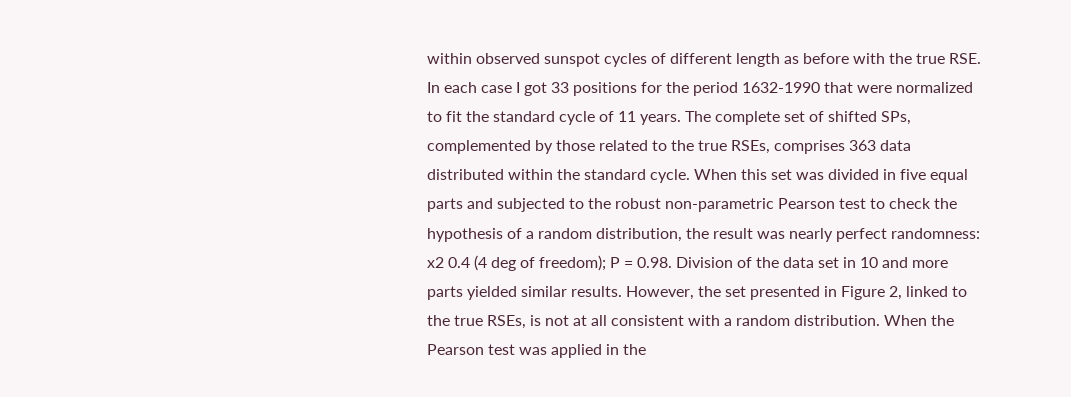within observed sunspot cycles of different length as before with the true RSE. In each case I got 33 positions for the period 1632-1990 that were normalized to fit the standard cycle of 11 years. The complete set of shifted SPs, complemented by those related to the true RSEs, comprises 363 data distributed within the standard cycle. When this set was divided in five equal parts and subjected to the robust non-parametric Pearson test to check the hypothesis of a random distribution, the result was nearly perfect randomness: x2 0.4 (4 deg of freedom); P = 0.98. Division of the data set in 10 and more parts yielded similar results. However, the set presented in Figure 2, linked to the true RSEs, is not at all consistent with a random distribution. When the Pearson test was applied in the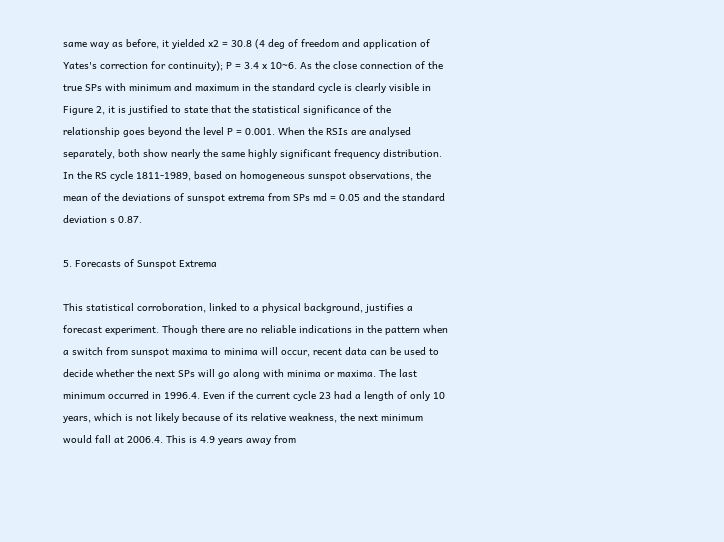same way as before, it yielded x2 = 30.8 (4 deg of freedom and application of Yates's correction for continuity); P = 3.4 x 10~6. As the close connection of the true SPs with minimum and maximum in the standard cycle is clearly visible in Figure 2, it is justified to state that the statistical significance of the relationship goes beyond the level P = 0.001. When the RSIs are analysed separately, both show nearly the same highly significant frequency distribution. In the RS cycle 1811-1989, based on homogeneous sunspot observations, the mean of the deviations of sunspot extrema from SPs md = 0.05 and the standard deviation s 0.87.

5. Forecasts of Sunspot Extrema

This statistical corroboration, linked to a physical background, justifies a forecast experiment. Though there are no reliable indications in the pattern when a switch from sunspot maxima to minima will occur, recent data can be used to decide whether the next SPs will go along with minima or maxima. The last minimum occurred in 1996.4. Even if the current cycle 23 had a length of only 10 years, which is not likely because of its relative weakness, the next minimum would fall at 2006.4. This is 4.9 years away from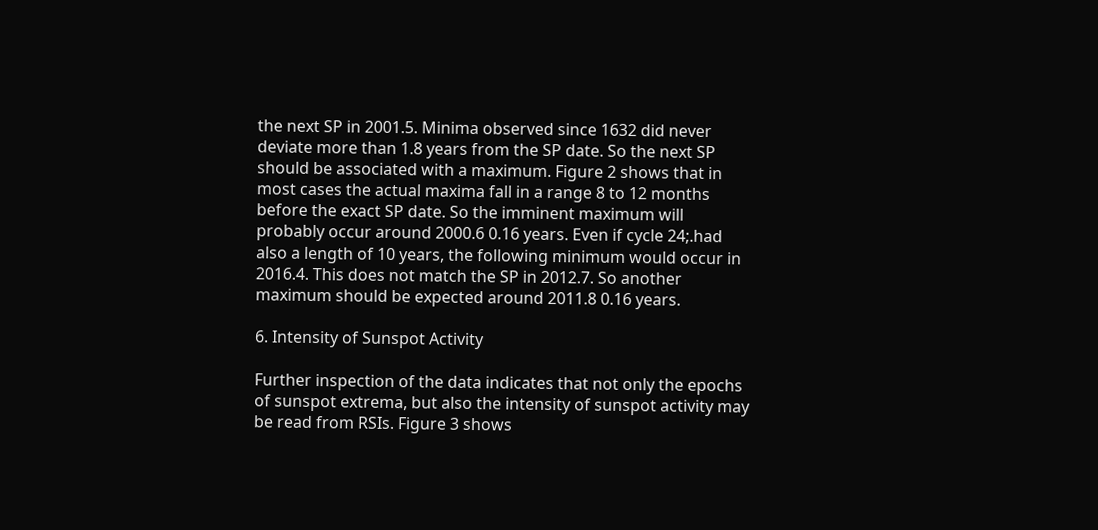the next SP in 2001.5. Minima observed since 1632 did never deviate more than 1.8 years from the SP date. So the next SP should be associated with a maximum. Figure 2 shows that in most cases the actual maxima fall in a range 8 to 12 months before the exact SP date. So the imminent maximum will probably occur around 2000.6 0.16 years. Even if cycle 24;.had also a length of 10 years, the following minimum would occur in 2016.4. This does not match the SP in 2012.7. So another maximum should be expected around 2011.8 0.16 years.

6. Intensity of Sunspot Activity

Further inspection of the data indicates that not only the epochs of sunspot extrema, but also the intensity of sunspot activity may be read from RSIs. Figure 3 shows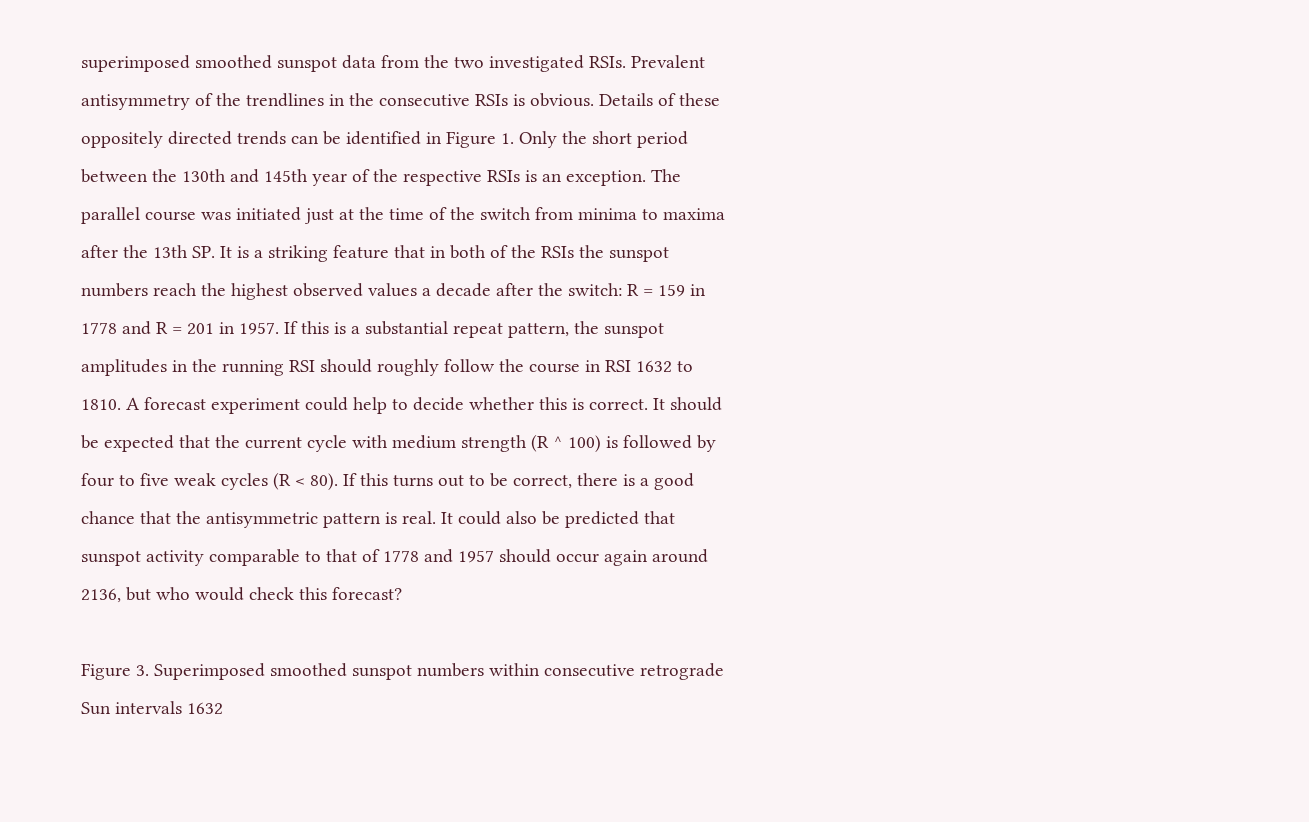superimposed smoothed sunspot data from the two investigated RSIs. Prevalent antisymmetry of the trendlines in the consecutive RSIs is obvious. Details of these oppositely directed trends can be identified in Figure 1. Only the short period between the 130th and 145th year of the respective RSIs is an exception. The parallel course was initiated just at the time of the switch from minima to maxima after the 13th SP. It is a striking feature that in both of the RSIs the sunspot numbers reach the highest observed values a decade after the switch: R = 159 in 1778 and R = 201 in 1957. If this is a substantial repeat pattern, the sunspot amplitudes in the running RSI should roughly follow the course in RSI 1632 to 1810. A forecast experiment could help to decide whether this is correct. It should be expected that the current cycle with medium strength (R ^ 100) is followed by four to five weak cycles (R < 80). If this turns out to be correct, there is a good chance that the antisymmetric pattern is real. It could also be predicted that sunspot activity comparable to that of 1778 and 1957 should occur again around 2136, but who would check this forecast?

Figure 3. Superimposed smoothed sunspot numbers within consecutive retrograde Sun intervals 1632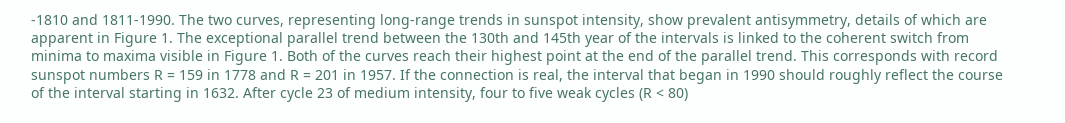-1810 and 1811-1990. The two curves, representing long-range trends in sunspot intensity, show prevalent antisymmetry, details of which are apparent in Figure 1. The exceptional parallel trend between the 130th and 145th year of the intervals is linked to the coherent switch from minima to maxima visible in Figure 1. Both of the curves reach their highest point at the end of the parallel trend. This corresponds with record sunspot numbers R = 159 in 1778 and R = 201 in 1957. If the connection is real, the interval that began in 1990 should roughly reflect the course of the interval starting in 1632. After cycle 23 of medium intensity, four to five weak cycles (R < 80)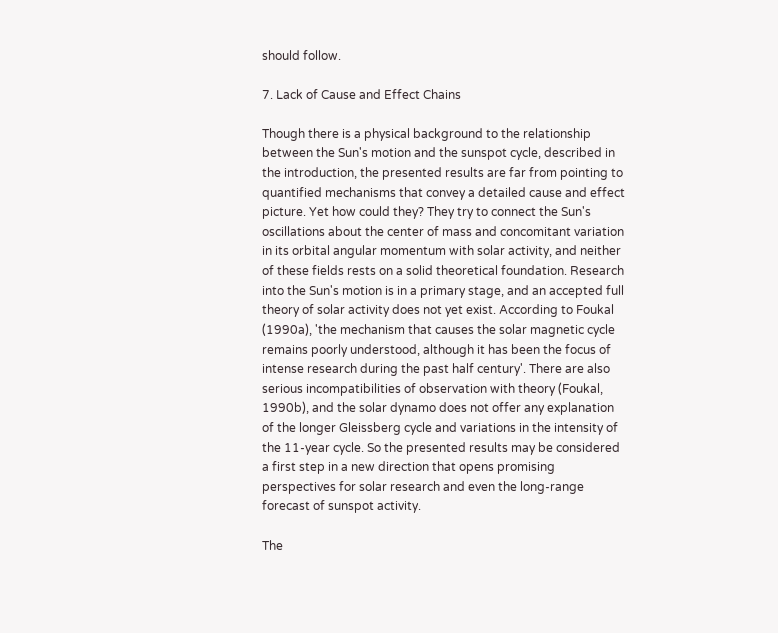should follow.

7. Lack of Cause and Effect Chains

Though there is a physical background to the relationship between the Sun's motion and the sunspot cycle, described in the introduction, the presented results are far from pointing to quantified mechanisms that convey a detailed cause and effect picture. Yet how could they? They try to connect the Sun's oscillations about the center of mass and concomitant variation in its orbital angular momentum with solar activity, and neither of these fields rests on a solid theoretical foundation. Research into the Sun's motion is in a primary stage, and an accepted full theory of solar activity does not yet exist. According to Foukal (1990a), 'the mechanism that causes the solar magnetic cycle remains poorly understood, although it has been the focus of intense research during the past half century'. There are also serious incompatibilities of observation with theory (Foukal, 1990b), and the solar dynamo does not offer any explanation of the longer Gleissberg cycle and variations in the intensity of the 11-year cycle. So the presented results may be considered a first step in a new direction that opens promising perspectives for solar research and even the long-range forecast of sunspot activity.

The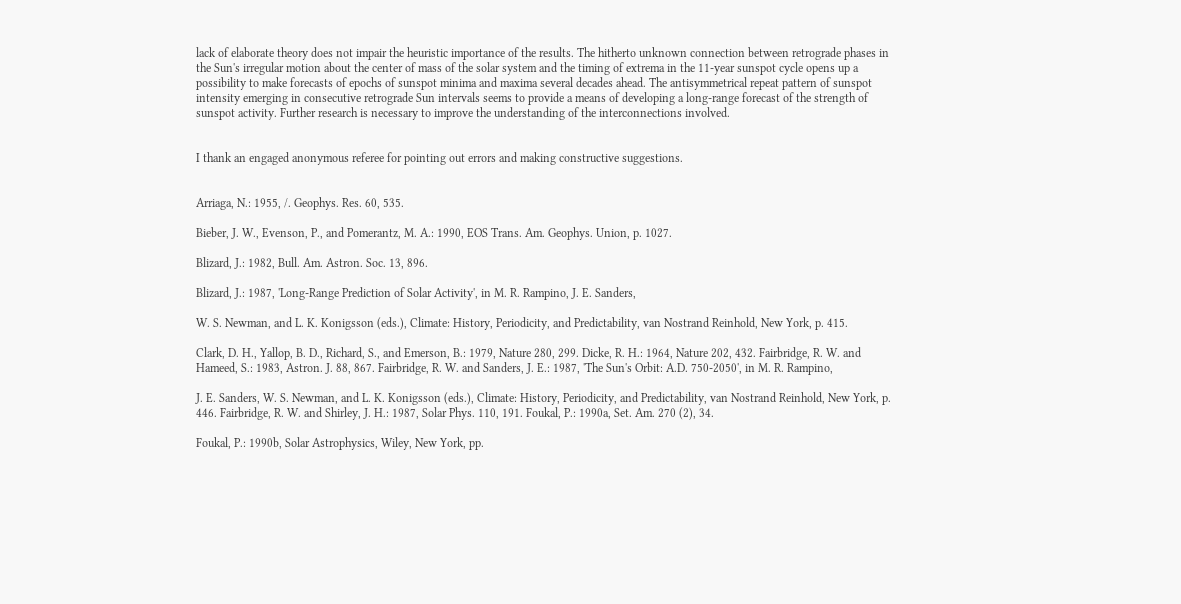lack of elaborate theory does not impair the heuristic importance of the results. The hitherto unknown connection between retrograde phases in the Sun's irregular motion about the center of mass of the solar system and the timing of extrema in the 11-year sunspot cycle opens up a possibility to make forecasts of epochs of sunspot minima and maxima several decades ahead. The antisymmetrical repeat pattern of sunspot intensity emerging in consecutive retrograde Sun intervals seems to provide a means of developing a long-range forecast of the strength of sunspot activity. Further research is necessary to improve the understanding of the interconnections involved.


I thank an engaged anonymous referee for pointing out errors and making constructive suggestions.


Arriaga, N.: 1955, /. Geophys. Res. 60, 535.

Bieber, J. W., Evenson, P., and Pomerantz, M. A.: 1990, EOS Trans. Am. Geophys. Union, p. 1027.

Blizard, J.: 1982, Bull. Am. Astron. Soc. 13, 896.

Blizard, J.: 1987, 'Long-Range Prediction of Solar Activity', in M. R. Rampino, J. E. Sanders,

W. S. Newman, and L. K. Konigsson (eds.), Climate: History, Periodicity, and Predictability, van Nostrand Reinhold, New York, p. 415.

Clark, D. H., Yallop, B. D., Richard, S., and Emerson, B.: 1979, Nature 280, 299. Dicke, R. H.: 1964, Nature 202, 432. Fairbridge, R. W. and Hameed, S.: 1983, Astron. J. 88, 867. Fairbridge, R. W. and Sanders, J. E.: 1987, 'The Sun's Orbit: A.D. 750-2050', in M. R. Rampino,

J. E. Sanders, W. S. Newman, and L. K. Konigsson (eds.), Climate: History, Periodicity, and Predictability, van Nostrand Reinhold, New York, p. 446. Fairbridge, R. W. and Shirley, J. H.: 1987, Solar Phys. 110, 191. Foukal, P.: 1990a, Set. Am. 270 (2), 34.

Foukal, P.: 1990b, Solar Astrophysics, Wiley, New York, pp.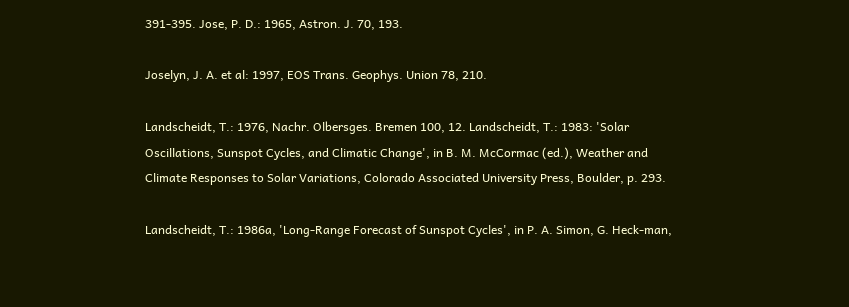391-395. Jose, P. D.: 1965, Astron. J. 70, 193.

Joselyn, J. A. et al: 1997, EOS Trans. Geophys. Union 78, 210.

Landscheidt, T.: 1976, Nachr. Olbersges. Bremen 100, 12. Landscheidt, T.: 1983: 'Solar Oscillations, Sunspot Cycles, and Climatic Change', in B. M. McCormac (ed.), Weather and Climate Responses to Solar Variations, Colorado Associated University Press, Boulder, p. 293.

Landscheidt, T.: 1986a, 'Long-Range Forecast of Sunspot Cycles', in P. A. Simon, G. Heck-man,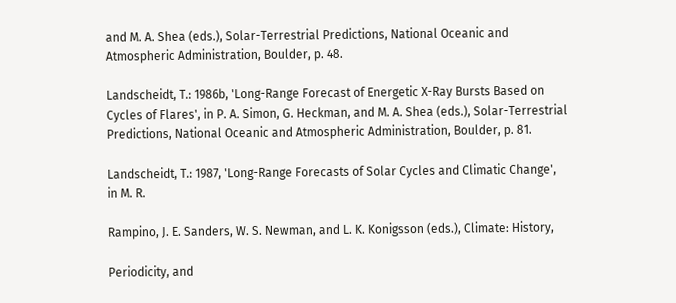and M. A. Shea (eds.), Solar-Terrestrial Predictions, National Oceanic and Atmospheric Administration, Boulder, p. 48.

Landscheidt, T.: 1986b, 'Long-Range Forecast of Energetic X-Ray Bursts Based on Cycles of Flares', in P. A. Simon, G. Heckman, and M. A. Shea (eds.), Solar-Terrestrial Predictions, National Oceanic and Atmospheric Administration, Boulder, p. 81.

Landscheidt, T.: 1987, 'Long-Range Forecasts of Solar Cycles and Climatic Change', in M. R.

Rampino, J. E. Sanders, W. S. Newman, and L. K. Konigsson (eds.), Climate: History,

Periodicity, and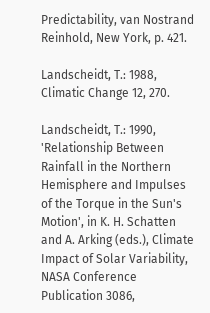Predictability, van Nostrand Reinhold, New York, p. 421.

Landscheidt, T.: 1988, Climatic Change 12, 270.

Landscheidt, T.: 1990, 'Relationship Between Rainfall in the Northern Hemisphere and Impulses of the Torque in the Sun's Motion', in K. H. Schatten and A. Arking (eds.), Climate Impact of Solar Variability, NASA Conference Publication 3086,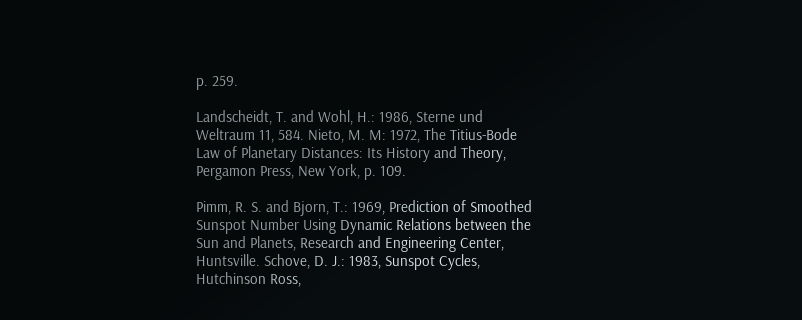p. 259.

Landscheidt, T. and Wohl, H.: 1986, Sterne und Weltraum 11, 584. Nieto, M. M: 1972, The Titius-Bode Law of Planetary Distances: Its History and Theory, Pergamon Press, New York, p. 109.

Pimm, R. S. and Bjorn, T.: 1969, Prediction of Smoothed Sunspot Number Using Dynamic Relations between the Sun and Planets, Research and Engineering Center, Huntsville. Schove, D. J.: 1983, Sunspot Cycles, Hutchinson Ross,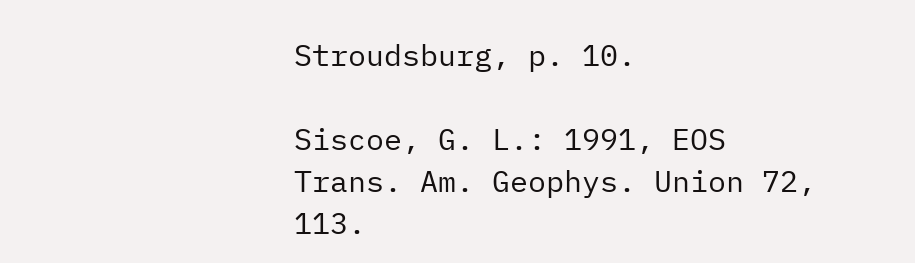Stroudsburg, p. 10.

Siscoe, G. L.: 1991, EOS Trans. Am. Geophys. Union 72, 113.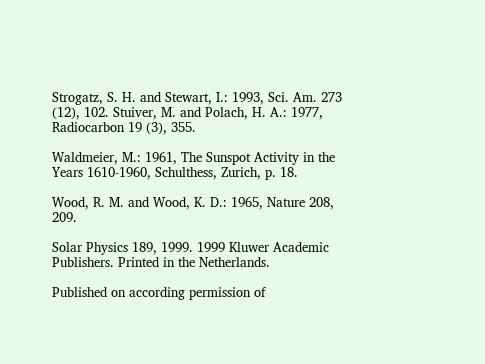Strogatz, S. H. and Stewart, I.: 1993, Sci. Am. 273 (12), 102. Stuiver, M. and Polach, H. A.: 1977, Radiocarbon 19 (3), 355.

Waldmeier, M.: 1961, The Sunspot Activity in the Years 1610-1960, Schulthess, Zurich, p. 18.

Wood, R. M. and Wood, K. D.: 1965, Nature 208, 209.

Solar Physics 189, 1999. 1999 Kluwer Academic Publishers. Printed in the Netherlands.

Published on according permission of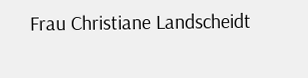Frau Christiane Landscheidt